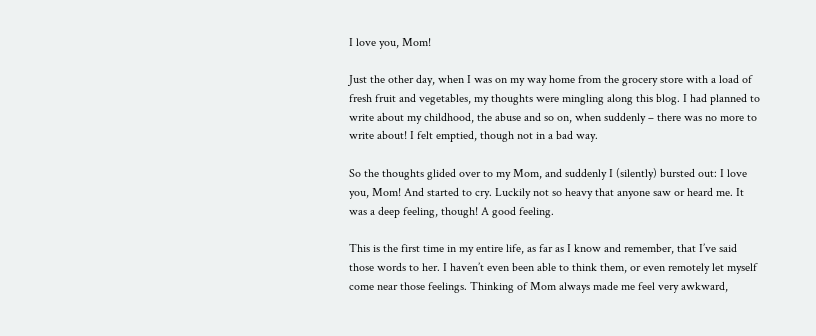I love you, Mom!

Just the other day, when I was on my way home from the grocery store with a load of fresh fruit and vegetables, my thoughts were mingling along this blog. I had planned to write about my childhood, the abuse and so on, when suddenly – there was no more to write about! I felt emptied, though not in a bad way.

So the thoughts glided over to my Mom, and suddenly I (silently) bursted out: I love you, Mom! And started to cry. Luckily not so heavy that anyone saw or heard me. It was a deep feeling, though! A good feeling.

This is the first time in my entire life, as far as I know and remember, that I’ve said those words to her. I haven’t even been able to think them, or even remotely let myself come near those feelings. Thinking of Mom always made me feel very awkward,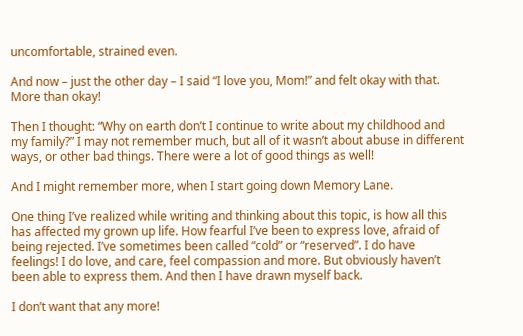uncomfortable, strained even.

And now – just the other day – I said “I love you, Mom!” and felt okay with that. More than okay!

Then I thought: “Why on earth don’t I continue to write about my childhood and my family?” I may not remember much, but all of it wasn’t about abuse in different ways, or other bad things. There were a lot of good things as well!

And I might remember more, when I start going down Memory Lane.

One thing I’ve realized while writing and thinking about this topic, is how all this has affected my grown up life. How fearful I’ve been to express love, afraid of being rejected. I’ve sometimes been called “cold” or “reserved”. I do have feelings! I do love, and care, feel compassion and more. But obviously haven’t been able to express them. And then I have drawn myself back.

I don’t want that any more!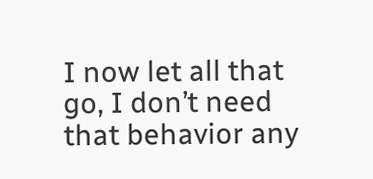I now let all that go, I don’t need that behavior any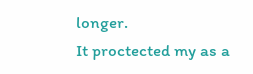longer.
It proctected my as a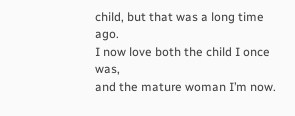child, but that was a long time ago.
I now love both the child I once was,
and the mature woman I’m now.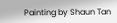Painting by Shaun Tan